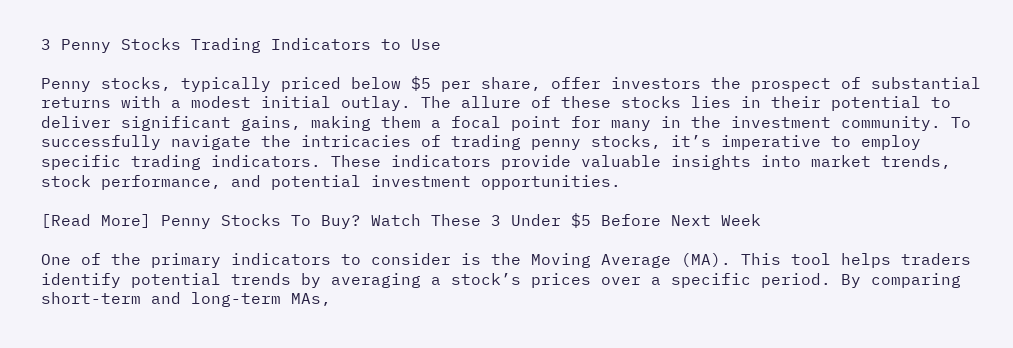3 Penny Stocks Trading Indicators to Use

Penny stocks, typically priced below $5 per share, offer investors the prospect of substantial returns with a modest initial outlay. The allure of these stocks lies in their potential to deliver significant gains, making them a focal point for many in the investment community. To successfully navigate the intricacies of trading penny stocks, it’s imperative to employ specific trading indicators. These indicators provide valuable insights into market trends, stock performance, and potential investment opportunities.

[Read More] Penny Stocks To Buy? Watch These 3 Under $5 Before Next Week

One of the primary indicators to consider is the Moving Average (MA). This tool helps traders identify potential trends by averaging a stock’s prices over a specific period. By comparing short-term and long-term MAs,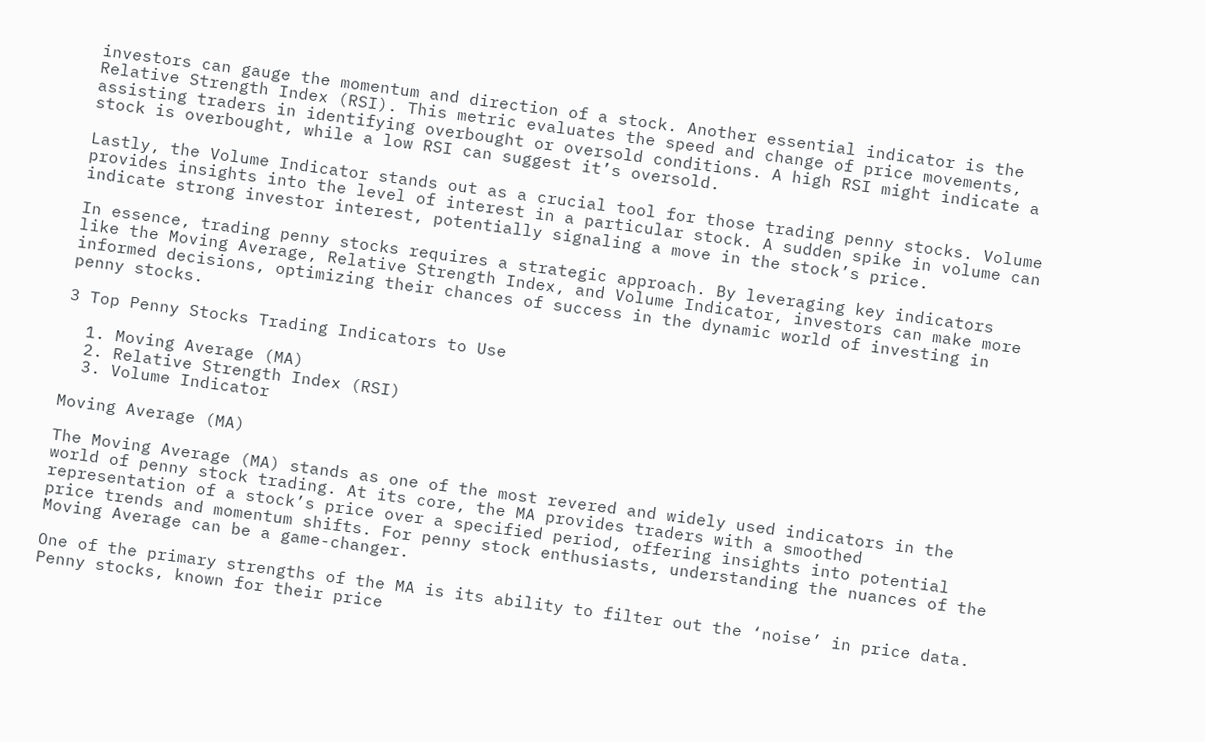investors can gauge the momentum and direction of a stock. Another essential indicator is the Relative Strength Index (RSI). This metric evaluates the speed and change of price movements, assisting traders in identifying overbought or oversold conditions. A high RSI might indicate a stock is overbought, while a low RSI can suggest it’s oversold.

Lastly, the Volume Indicator stands out as a crucial tool for those trading penny stocks. Volume provides insights into the level of interest in a particular stock. A sudden spike in volume can indicate strong investor interest, potentially signaling a move in the stock’s price.

In essence, trading penny stocks requires a strategic approach. By leveraging key indicators like the Moving Average, Relative Strength Index, and Volume Indicator, investors can make more informed decisions, optimizing their chances of success in the dynamic world of investing in penny stocks.

3 Top Penny Stocks Trading Indicators to Use

  1. Moving Average (MA)
  2. Relative Strength Index (RSI)
  3. Volume Indicator

Moving Average (MA)

The Moving Average (MA) stands as one of the most revered and widely used indicators in the world of penny stock trading. At its core, the MA provides traders with a smoothed representation of a stock’s price over a specified period, offering insights into potential price trends and momentum shifts. For penny stock enthusiasts, understanding the nuances of the Moving Average can be a game-changer.

One of the primary strengths of the MA is its ability to filter out the ‘noise’ in price data. Penny stocks, known for their price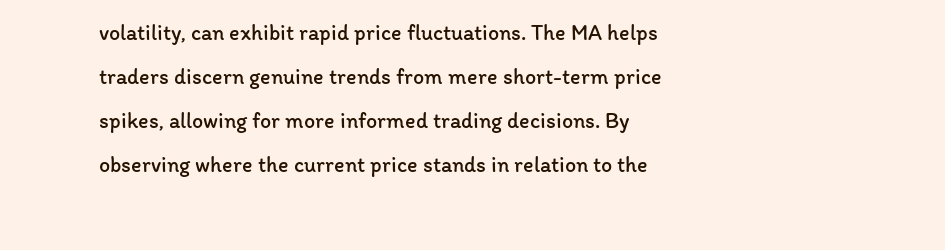volatility, can exhibit rapid price fluctuations. The MA helps traders discern genuine trends from mere short-term price spikes, allowing for more informed trading decisions. By observing where the current price stands in relation to the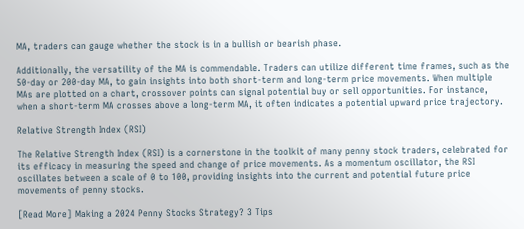MA, traders can gauge whether the stock is in a bullish or bearish phase.

Additionally, the versatility of the MA is commendable. Traders can utilize different time frames, such as the 50-day or 200-day MA, to gain insights into both short-term and long-term price movements. When multiple MAs are plotted on a chart, crossover points can signal potential buy or sell opportunities. For instance, when a short-term MA crosses above a long-term MA, it often indicates a potential upward price trajectory.

Relative Strength Index (RSI)

The Relative Strength Index (RSI) is a cornerstone in the toolkit of many penny stock traders, celebrated for its efficacy in measuring the speed and change of price movements. As a momentum oscillator, the RSI oscillates between a scale of 0 to 100, providing insights into the current and potential future price movements of penny stocks.

[Read More] Making a 2024 Penny Stocks Strategy? 3 Tips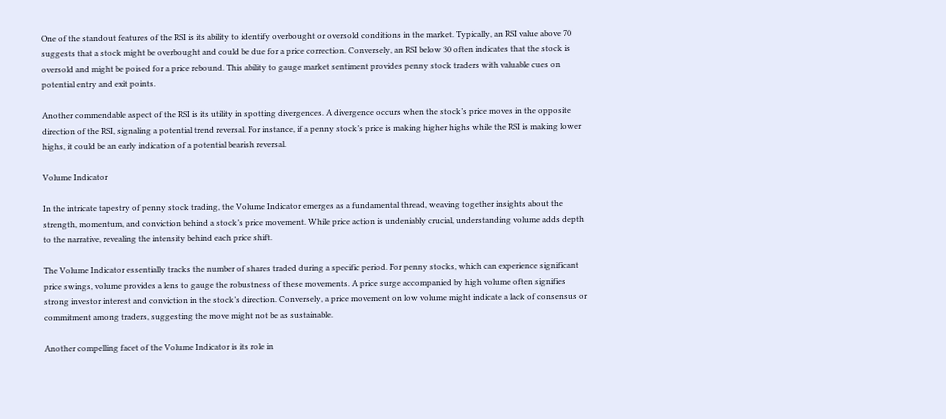One of the standout features of the RSI is its ability to identify overbought or oversold conditions in the market. Typically, an RSI value above 70 suggests that a stock might be overbought and could be due for a price correction. Conversely, an RSI below 30 often indicates that the stock is oversold and might be poised for a price rebound. This ability to gauge market sentiment provides penny stock traders with valuable cues on potential entry and exit points.

Another commendable aspect of the RSI is its utility in spotting divergences. A divergence occurs when the stock’s price moves in the opposite direction of the RSI, signaling a potential trend reversal. For instance, if a penny stock’s price is making higher highs while the RSI is making lower highs, it could be an early indication of a potential bearish reversal.

Volume Indicator

In the intricate tapestry of penny stock trading, the Volume Indicator emerges as a fundamental thread, weaving together insights about the strength, momentum, and conviction behind a stock’s price movement. While price action is undeniably crucial, understanding volume adds depth to the narrative, revealing the intensity behind each price shift.

The Volume Indicator essentially tracks the number of shares traded during a specific period. For penny stocks, which can experience significant price swings, volume provides a lens to gauge the robustness of these movements. A price surge accompanied by high volume often signifies strong investor interest and conviction in the stock’s direction. Conversely, a price movement on low volume might indicate a lack of consensus or commitment among traders, suggesting the move might not be as sustainable.

Another compelling facet of the Volume Indicator is its role in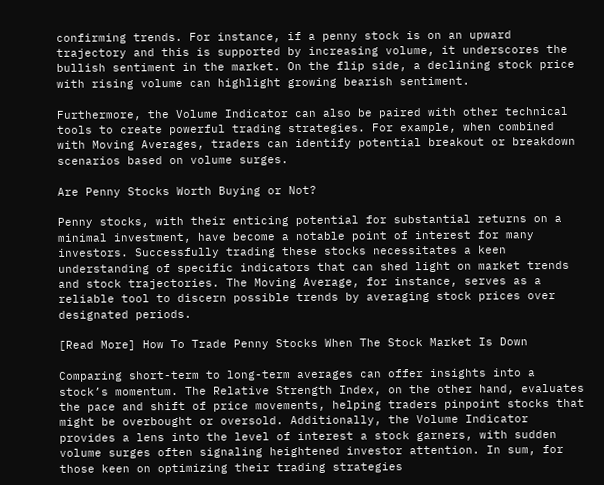confirming trends. For instance, if a penny stock is on an upward trajectory and this is supported by increasing volume, it underscores the bullish sentiment in the market. On the flip side, a declining stock price with rising volume can highlight growing bearish sentiment.

Furthermore, the Volume Indicator can also be paired with other technical tools to create powerful trading strategies. For example, when combined with Moving Averages, traders can identify potential breakout or breakdown scenarios based on volume surges.

Are Penny Stocks Worth Buying or Not?

Penny stocks, with their enticing potential for substantial returns on a minimal investment, have become a notable point of interest for many investors. Successfully trading these stocks necessitates a keen understanding of specific indicators that can shed light on market trends and stock trajectories. The Moving Average, for instance, serves as a reliable tool to discern possible trends by averaging stock prices over designated periods.

[Read More] How To Trade Penny Stocks When The Stock Market Is Down

Comparing short-term to long-term averages can offer insights into a stock’s momentum. The Relative Strength Index, on the other hand, evaluates the pace and shift of price movements, helping traders pinpoint stocks that might be overbought or oversold. Additionally, the Volume Indicator provides a lens into the level of interest a stock garners, with sudden volume surges often signaling heightened investor attention. In sum, for those keen on optimizing their trading strategies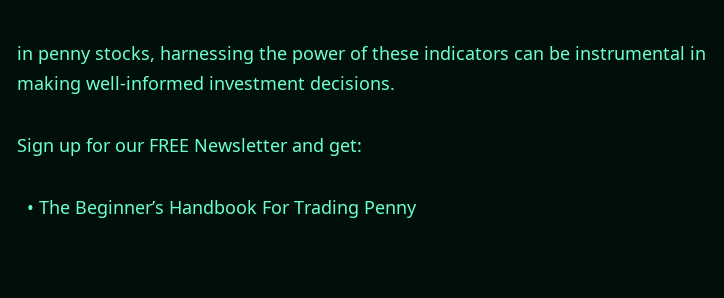in penny stocks, harnessing the power of these indicators can be instrumental in making well-informed investment decisions.

Sign up for our FREE Newsletter and get:

  • The Beginner’s Handbook For Trading Penny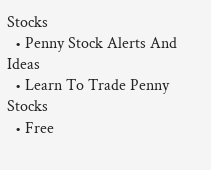Stocks
  • Penny Stock Alerts And Ideas
  • Learn To Trade Penny Stocks
  • Free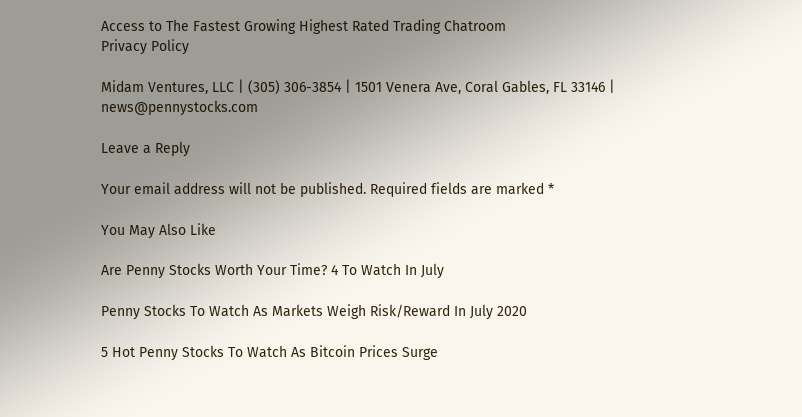Access to The Fastest Growing Highest Rated Trading Chatroom
Privacy Policy

Midam Ventures, LLC | (305) 306-3854 | 1501 Venera Ave, Coral Gables, FL 33146 | news@pennystocks.com

Leave a Reply

Your email address will not be published. Required fields are marked *

You May Also Like

Are Penny Stocks Worth Your Time? 4 To Watch In July

Penny Stocks To Watch As Markets Weigh Risk/Reward In July 2020

5 Hot Penny Stocks To Watch As Bitcoin Prices Surge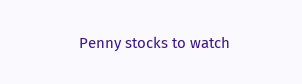Penny stocks to watch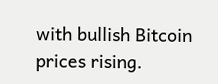with bullish Bitcoin prices rising.